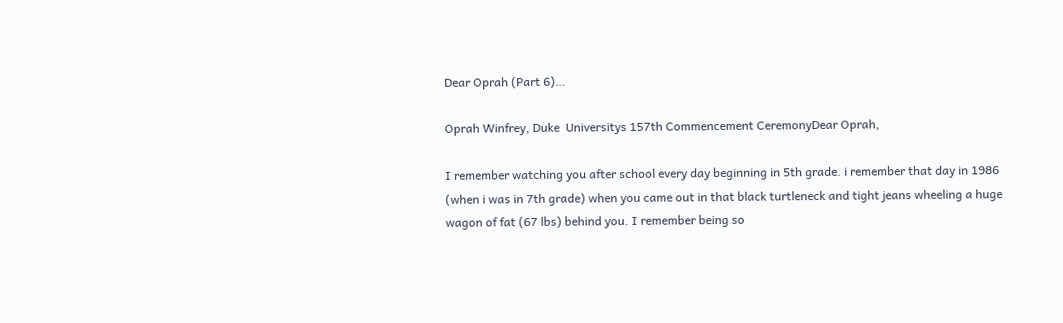Dear Oprah (Part 6)…

Oprah Winfrey, Duke  Universitys 157th Commencement CeremonyDear Oprah,

I remember watching you after school every day beginning in 5th grade. i remember that day in 1986 (when i was in 7th grade) when you came out in that black turtleneck and tight jeans wheeling a huge wagon of fat (67 lbs) behind you. I remember being so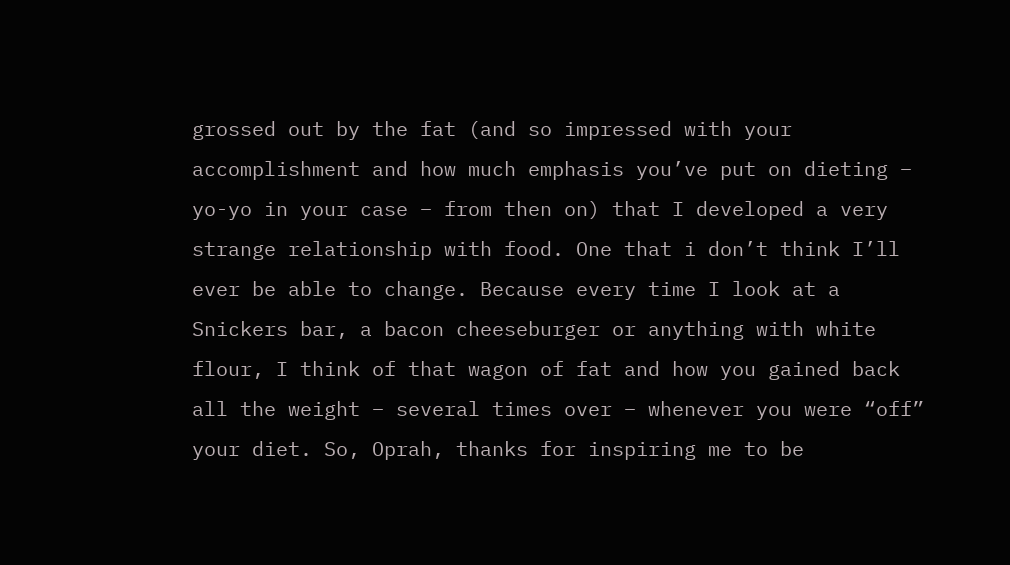grossed out by the fat (and so impressed with your accomplishment and how much emphasis you’ve put on dieting – yo-yo in your case – from then on) that I developed a very strange relationship with food. One that i don’t think I’ll ever be able to change. Because every time I look at a Snickers bar, a bacon cheeseburger or anything with white flour, I think of that wagon of fat and how you gained back all the weight – several times over – whenever you were “off” your diet. So, Oprah, thanks for inspiring me to be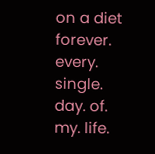on a diet forever. every. single. day. of. my. life.